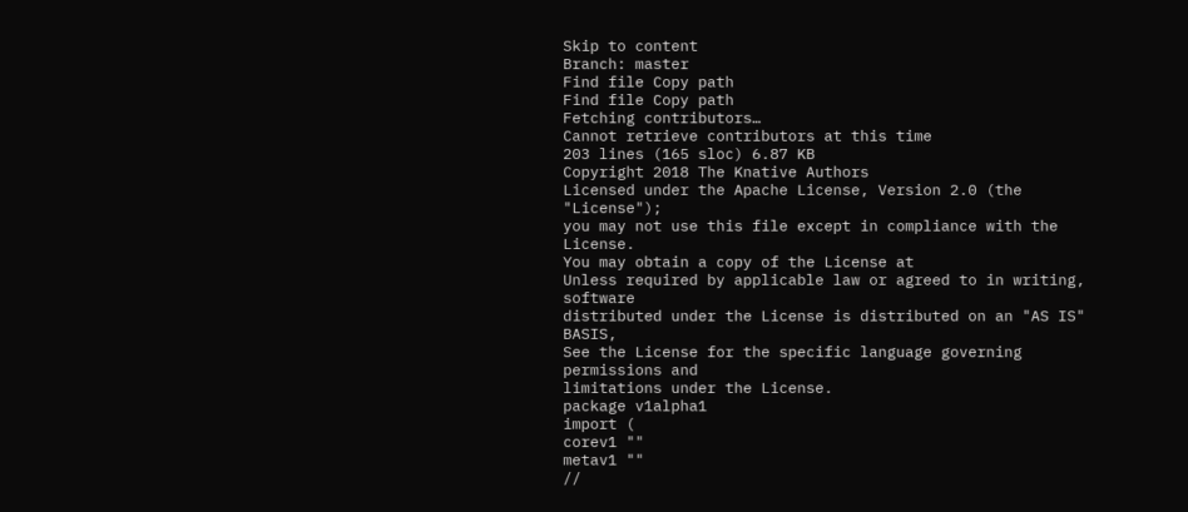Skip to content
Branch: master
Find file Copy path
Find file Copy path
Fetching contributors…
Cannot retrieve contributors at this time
203 lines (165 sloc) 6.87 KB
Copyright 2018 The Knative Authors
Licensed under the Apache License, Version 2.0 (the "License");
you may not use this file except in compliance with the License.
You may obtain a copy of the License at
Unless required by applicable law or agreed to in writing, software
distributed under the License is distributed on an "AS IS" BASIS,
See the License for the specific language governing permissions and
limitations under the License.
package v1alpha1
import (
corev1 ""
metav1 ""
//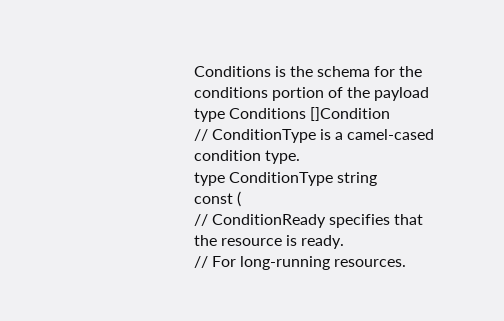Conditions is the schema for the conditions portion of the payload
type Conditions []Condition
// ConditionType is a camel-cased condition type.
type ConditionType string
const (
// ConditionReady specifies that the resource is ready.
// For long-running resources.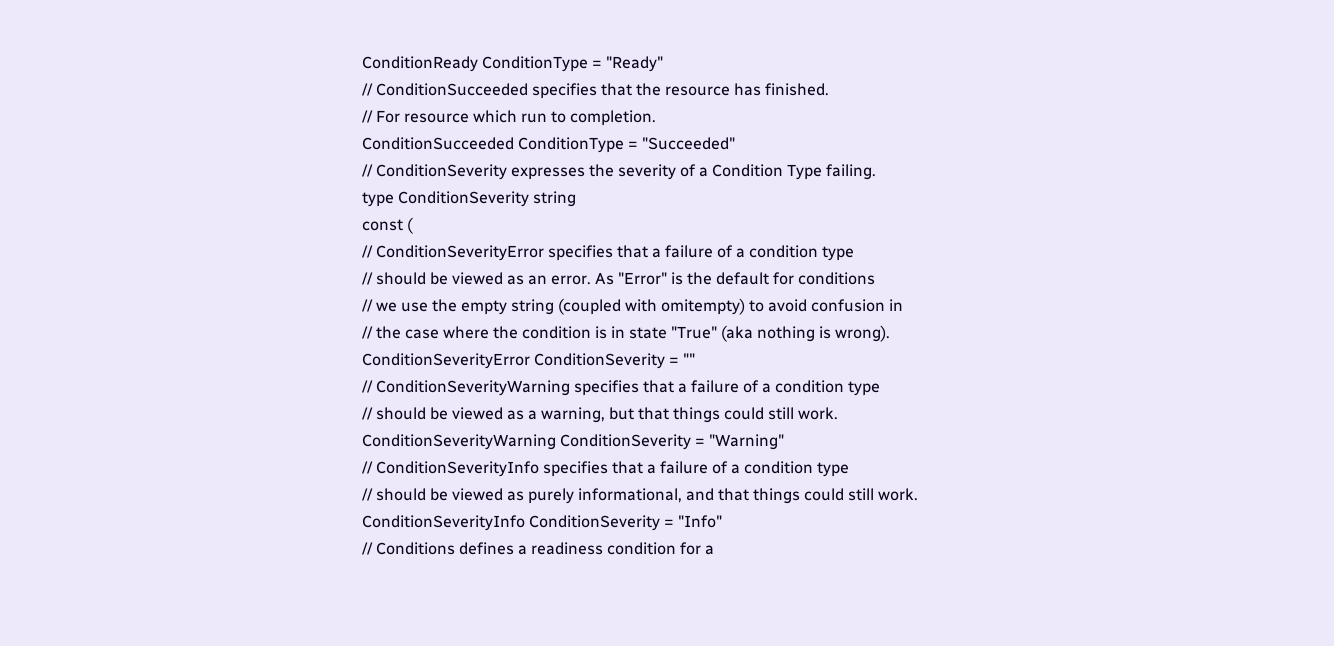ConditionReady ConditionType = "Ready"
// ConditionSucceeded specifies that the resource has finished.
// For resource which run to completion.
ConditionSucceeded ConditionType = "Succeeded"
// ConditionSeverity expresses the severity of a Condition Type failing.
type ConditionSeverity string
const (
// ConditionSeverityError specifies that a failure of a condition type
// should be viewed as an error. As "Error" is the default for conditions
// we use the empty string (coupled with omitempty) to avoid confusion in
// the case where the condition is in state "True" (aka nothing is wrong).
ConditionSeverityError ConditionSeverity = ""
// ConditionSeverityWarning specifies that a failure of a condition type
// should be viewed as a warning, but that things could still work.
ConditionSeverityWarning ConditionSeverity = "Warning"
// ConditionSeverityInfo specifies that a failure of a condition type
// should be viewed as purely informational, and that things could still work.
ConditionSeverityInfo ConditionSeverity = "Info"
// Conditions defines a readiness condition for a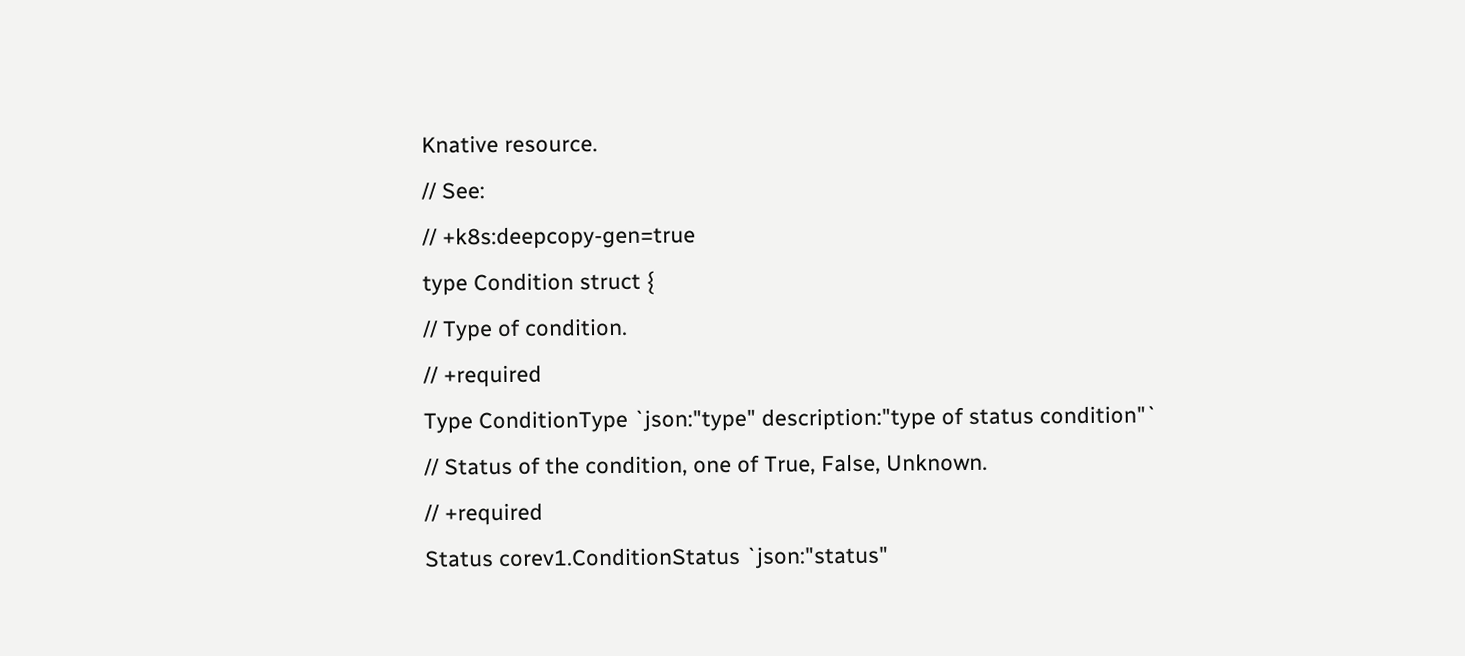Knative resource.
// See:
// +k8s:deepcopy-gen=true
type Condition struct {
// Type of condition.
// +required
Type ConditionType `json:"type" description:"type of status condition"`
// Status of the condition, one of True, False, Unknown.
// +required
Status corev1.ConditionStatus `json:"status"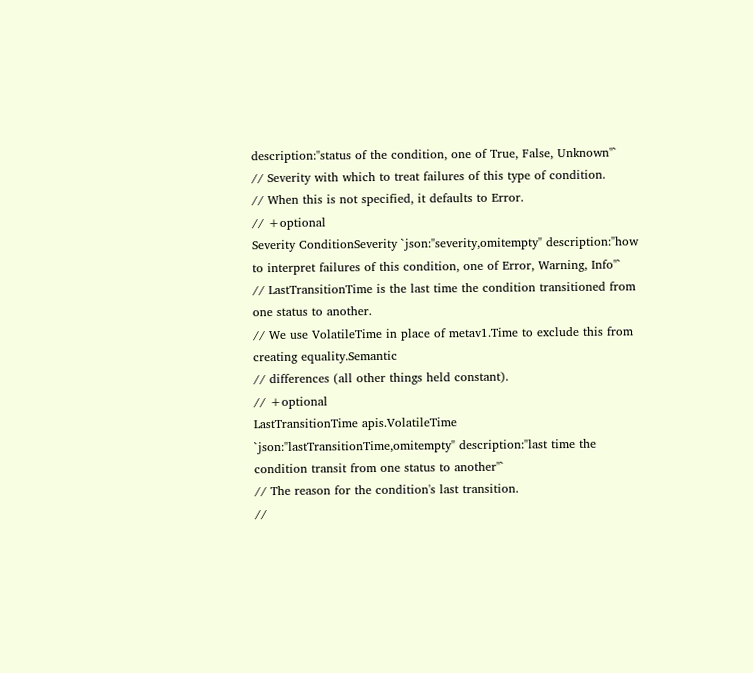description:"status of the condition, one of True, False, Unknown"`
// Severity with which to treat failures of this type of condition.
// When this is not specified, it defaults to Error.
// +optional
Severity ConditionSeverity `json:"severity,omitempty" description:"how to interpret failures of this condition, one of Error, Warning, Info"`
// LastTransitionTime is the last time the condition transitioned from one status to another.
// We use VolatileTime in place of metav1.Time to exclude this from creating equality.Semantic
// differences (all other things held constant).
// +optional
LastTransitionTime apis.VolatileTime `json:"lastTransitionTime,omitempty" description:"last time the condition transit from one status to another"`
// The reason for the condition's last transition.
//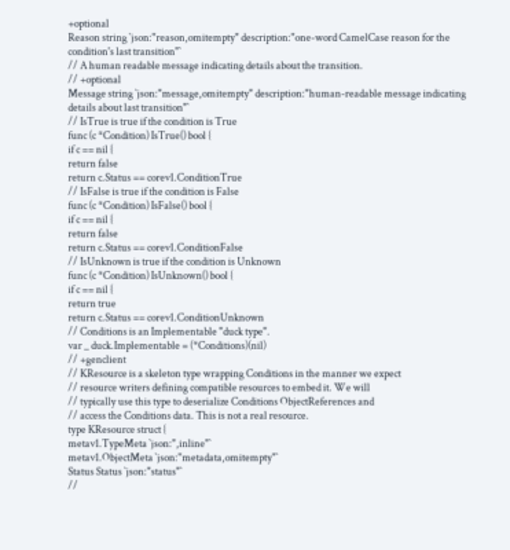+optional
Reason string `json:"reason,omitempty" description:"one-word CamelCase reason for the condition's last transition"`
// A human readable message indicating details about the transition.
// +optional
Message string `json:"message,omitempty" description:"human-readable message indicating details about last transition"`
// IsTrue is true if the condition is True
func (c *Condition) IsTrue() bool {
if c == nil {
return false
return c.Status == corev1.ConditionTrue
// IsFalse is true if the condition is False
func (c *Condition) IsFalse() bool {
if c == nil {
return false
return c.Status == corev1.ConditionFalse
// IsUnknown is true if the condition is Unknown
func (c *Condition) IsUnknown() bool {
if c == nil {
return true
return c.Status == corev1.ConditionUnknown
// Conditions is an Implementable "duck type".
var _ duck.Implementable = (*Conditions)(nil)
// +genclient
// KResource is a skeleton type wrapping Conditions in the manner we expect
// resource writers defining compatible resources to embed it. We will
// typically use this type to deserialize Conditions ObjectReferences and
// access the Conditions data. This is not a real resource.
type KResource struct {
metav1.TypeMeta `json:",inline"`
metav1.ObjectMeta `json:"metadata,omitempty"`
Status Status `json:"status"`
//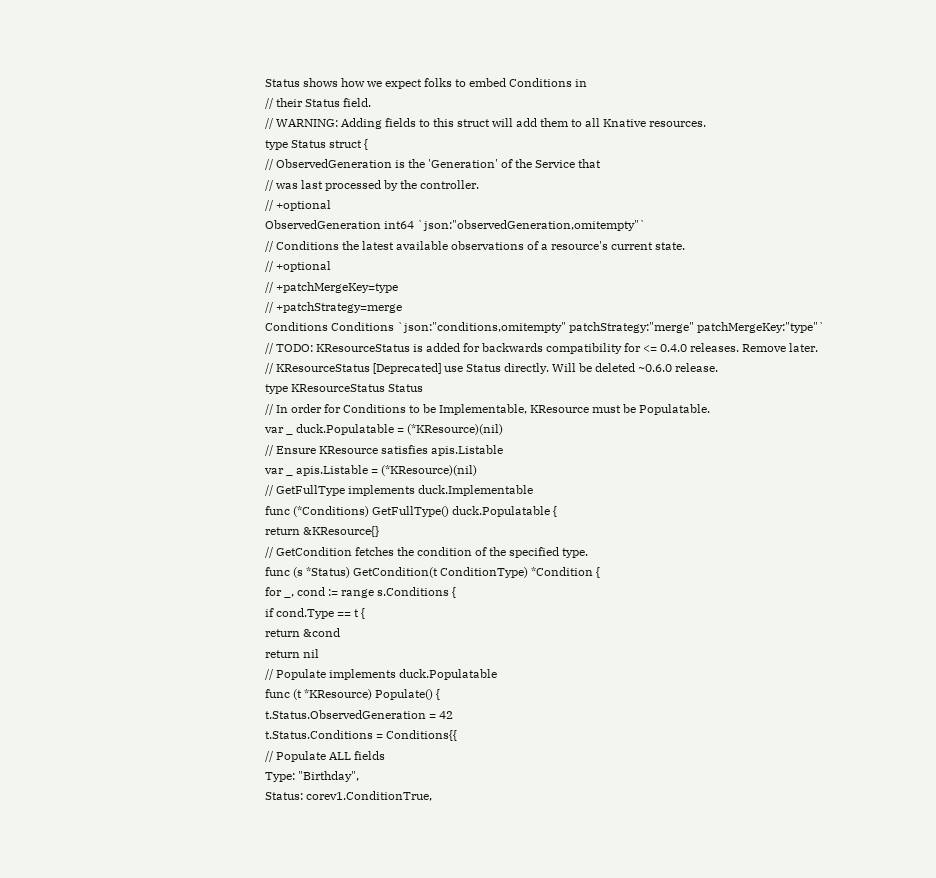Status shows how we expect folks to embed Conditions in
// their Status field.
// WARNING: Adding fields to this struct will add them to all Knative resources.
type Status struct {
// ObservedGeneration is the 'Generation' of the Service that
// was last processed by the controller.
// +optional
ObservedGeneration int64 `json:"observedGeneration,omitempty"`
// Conditions the latest available observations of a resource's current state.
// +optional
// +patchMergeKey=type
// +patchStrategy=merge
Conditions Conditions `json:"conditions,omitempty" patchStrategy:"merge" patchMergeKey:"type"`
// TODO: KResourceStatus is added for backwards compatibility for <= 0.4.0 releases. Remove later.
// KResourceStatus [Deprecated] use Status directly. Will be deleted ~0.6.0 release.
type KResourceStatus Status
// In order for Conditions to be Implementable, KResource must be Populatable.
var _ duck.Populatable = (*KResource)(nil)
// Ensure KResource satisfies apis.Listable
var _ apis.Listable = (*KResource)(nil)
// GetFullType implements duck.Implementable
func (*Conditions) GetFullType() duck.Populatable {
return &KResource{}
// GetCondition fetches the condition of the specified type.
func (s *Status) GetCondition(t ConditionType) *Condition {
for _, cond := range s.Conditions {
if cond.Type == t {
return &cond
return nil
// Populate implements duck.Populatable
func (t *KResource) Populate() {
t.Status.ObservedGeneration = 42
t.Status.Conditions = Conditions{{
// Populate ALL fields
Type: "Birthday",
Status: corev1.ConditionTrue,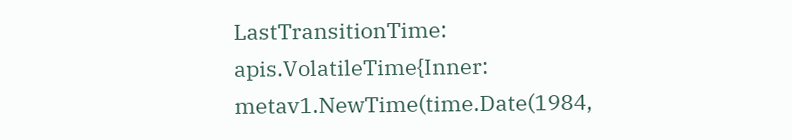LastTransitionTime: apis.VolatileTime{Inner: metav1.NewTime(time.Date(1984,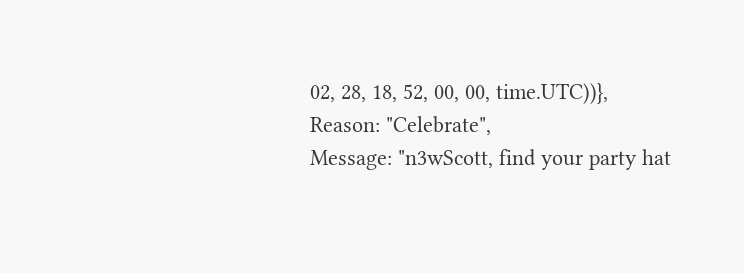02, 28, 18, 52, 00, 00, time.UTC))},
Reason: "Celebrate",
Message: "n3wScott, find your party hat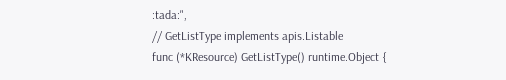:tada:",
// GetListType implements apis.Listable
func (*KResource) GetListType() runtime.Object {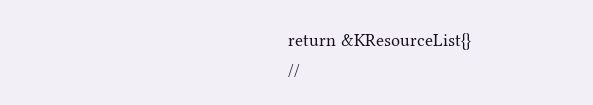return &KResourceList{}
//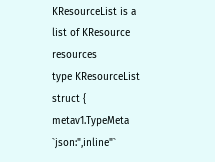KResourceList is a list of KResource resources
type KResourceList struct {
metav1.TypeMeta `json:",inline"`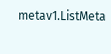metav1.ListMeta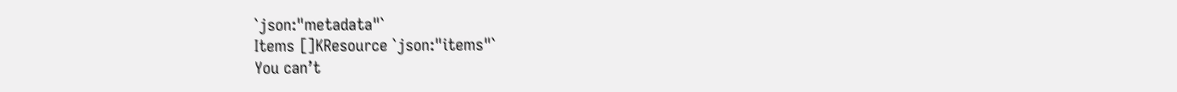`json:"metadata"`
Items []KResource `json:"items"`
You can’t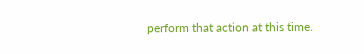perform that action at this time.